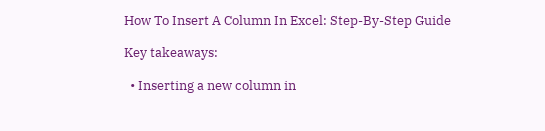How To Insert A Column In Excel: Step-By-Step Guide

Key takeaways:

  • Inserting a new column in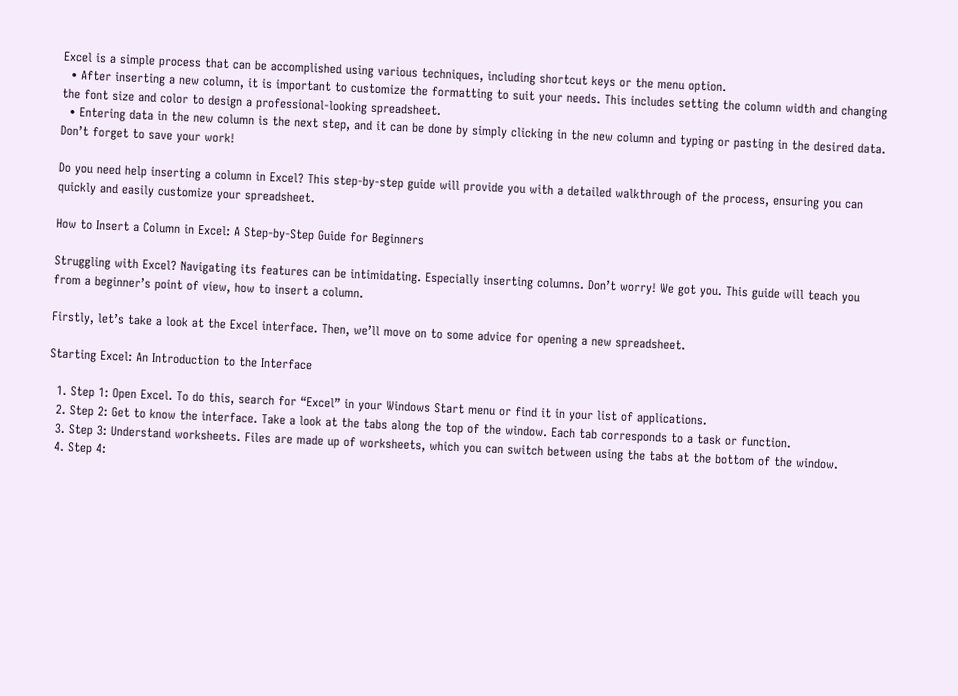Excel is a simple process that can be accomplished using various techniques, including shortcut keys or the menu option.
  • After inserting a new column, it is important to customize the formatting to suit your needs. This includes setting the column width and changing the font size and color to design a professional-looking spreadsheet.
  • Entering data in the new column is the next step, and it can be done by simply clicking in the new column and typing or pasting in the desired data. Don’t forget to save your work!

Do you need help inserting a column in Excel? This step-by-step guide will provide you with a detailed walkthrough of the process, ensuring you can quickly and easily customize your spreadsheet.

How to Insert a Column in Excel: A Step-by-Step Guide for Beginners

Struggling with Excel? Navigating its features can be intimidating. Especially inserting columns. Don’t worry! We got you. This guide will teach you from a beginner’s point of view, how to insert a column.

Firstly, let’s take a look at the Excel interface. Then, we’ll move on to some advice for opening a new spreadsheet.

Starting Excel: An Introduction to the Interface

  1. Step 1: Open Excel. To do this, search for “Excel” in your Windows Start menu or find it in your list of applications.
  2. Step 2: Get to know the interface. Take a look at the tabs along the top of the window. Each tab corresponds to a task or function.
  3. Step 3: Understand worksheets. Files are made up of worksheets, which you can switch between using the tabs at the bottom of the window.
  4. Step 4: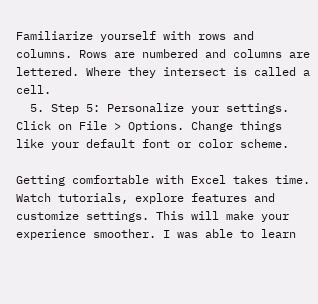Familiarize yourself with rows and columns. Rows are numbered and columns are lettered. Where they intersect is called a cell.
  5. Step 5: Personalize your settings. Click on File > Options. Change things like your default font or color scheme.

Getting comfortable with Excel takes time. Watch tutorials, explore features and customize settings. This will make your experience smoother. I was able to learn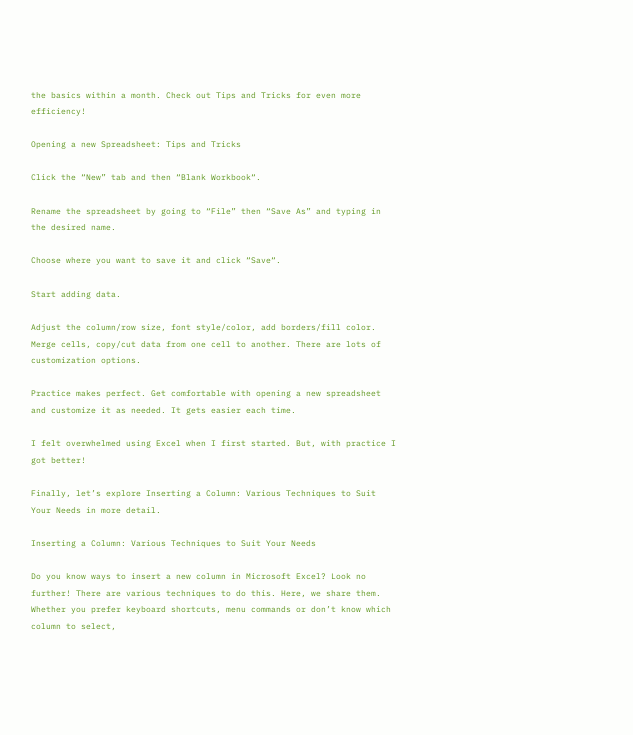the basics within a month. Check out Tips and Tricks for even more efficiency!

Opening a new Spreadsheet: Tips and Tricks

Click the “New” tab and then “Blank Workbook“.

Rename the spreadsheet by going to “File” then “Save As” and typing in the desired name.

Choose where you want to save it and click “Save“.

Start adding data.

Adjust the column/row size, font style/color, add borders/fill color. Merge cells, copy/cut data from one cell to another. There are lots of customization options.

Practice makes perfect. Get comfortable with opening a new spreadsheet and customize it as needed. It gets easier each time.

I felt overwhelmed using Excel when I first started. But, with practice I got better!

Finally, let’s explore Inserting a Column: Various Techniques to Suit Your Needs in more detail.

Inserting a Column: Various Techniques to Suit Your Needs

Do you know ways to insert a new column in Microsoft Excel? Look no further! There are various techniques to do this. Here, we share them. Whether you prefer keyboard shortcuts, menu commands or don’t know which column to select,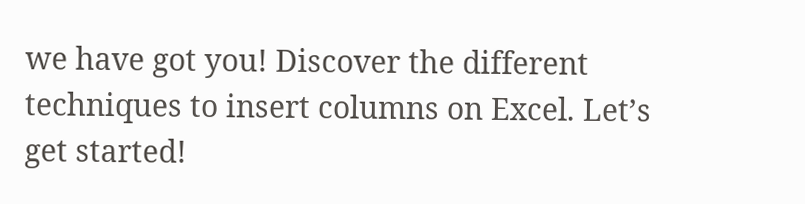we have got you! Discover the different techniques to insert columns on Excel. Let’s get started!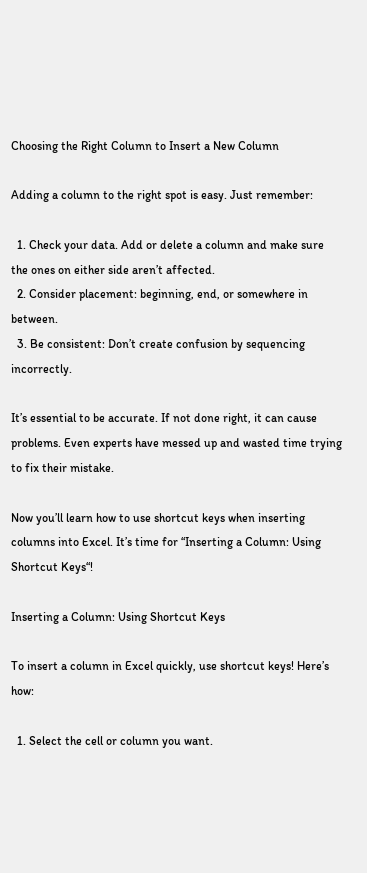Choosing the Right Column to Insert a New Column

Adding a column to the right spot is easy. Just remember:

  1. Check your data. Add or delete a column and make sure the ones on either side aren’t affected.
  2. Consider placement: beginning, end, or somewhere in between.
  3. Be consistent: Don’t create confusion by sequencing incorrectly.

It’s essential to be accurate. If not done right, it can cause problems. Even experts have messed up and wasted time trying to fix their mistake.

Now you’ll learn how to use shortcut keys when inserting columns into Excel. It’s time for “Inserting a Column: Using Shortcut Keys“!

Inserting a Column: Using Shortcut Keys

To insert a column in Excel quickly, use shortcut keys! Here’s how:

  1. Select the cell or column you want.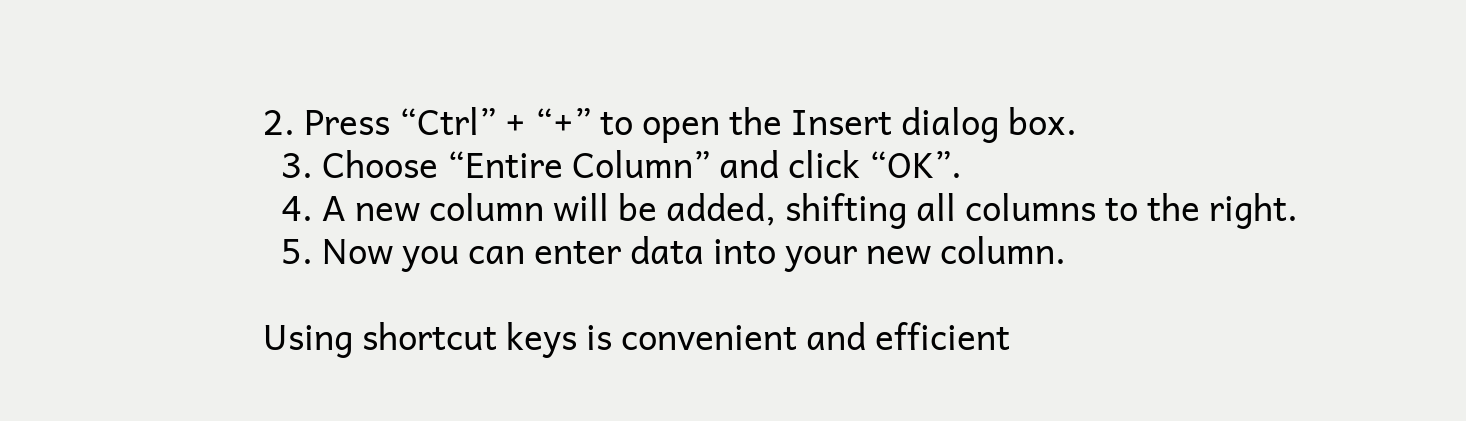2. Press “Ctrl” + “+” to open the Insert dialog box.
  3. Choose “Entire Column” and click “OK”.
  4. A new column will be added, shifting all columns to the right.
  5. Now you can enter data into your new column.

Using shortcut keys is convenient and efficient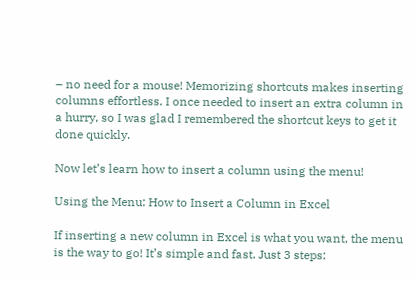– no need for a mouse! Memorizing shortcuts makes inserting columns effortless. I once needed to insert an extra column in a hurry, so I was glad I remembered the shortcut keys to get it done quickly.

Now let’s learn how to insert a column using the menu!

Using the Menu: How to Insert a Column in Excel

If inserting a new column in Excel is what you want, the menu is the way to go! It’s simple and fast. Just 3 steps: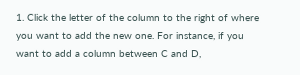1. Click the letter of the column to the right of where you want to add the new one. For instance, if you want to add a column between C and D,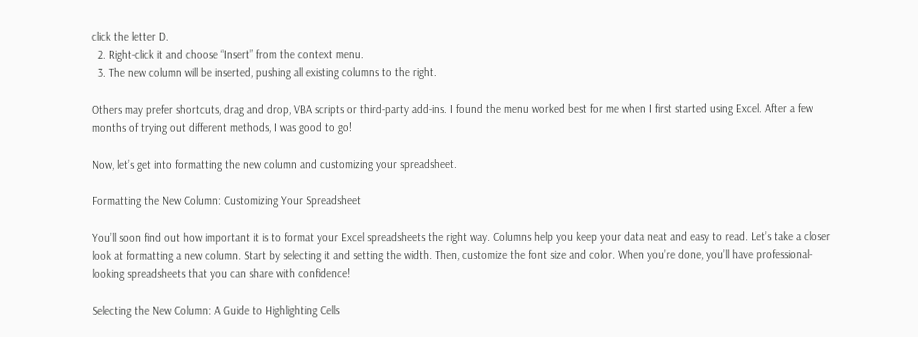click the letter D.
  2. Right-click it and choose “Insert” from the context menu.
  3. The new column will be inserted, pushing all existing columns to the right.

Others may prefer shortcuts, drag and drop, VBA scripts or third-party add-ins. I found the menu worked best for me when I first started using Excel. After a few months of trying out different methods, I was good to go!

Now, let’s get into formatting the new column and customizing your spreadsheet.

Formatting the New Column: Customizing Your Spreadsheet

You’ll soon find out how important it is to format your Excel spreadsheets the right way. Columns help you keep your data neat and easy to read. Let’s take a closer look at formatting a new column. Start by selecting it and setting the width. Then, customize the font size and color. When you’re done, you’ll have professional-looking spreadsheets that you can share with confidence!

Selecting the New Column: A Guide to Highlighting Cells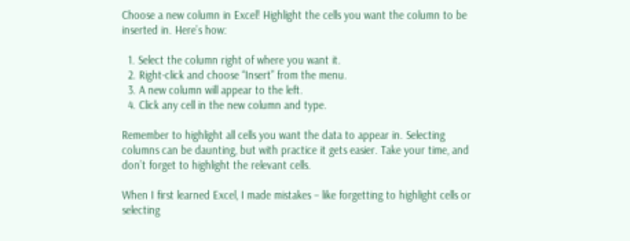Choose a new column in Excel! Highlight the cells you want the column to be inserted in. Here’s how:

  1. Select the column right of where you want it.
  2. Right-click and choose “Insert” from the menu.
  3. A new column will appear to the left.
  4. Click any cell in the new column and type.

Remember to highlight all cells you want the data to appear in. Selecting columns can be daunting, but with practice it gets easier. Take your time, and don’t forget to highlight the relevant cells.

When I first learned Excel, I made mistakes – like forgetting to highlight cells or selecting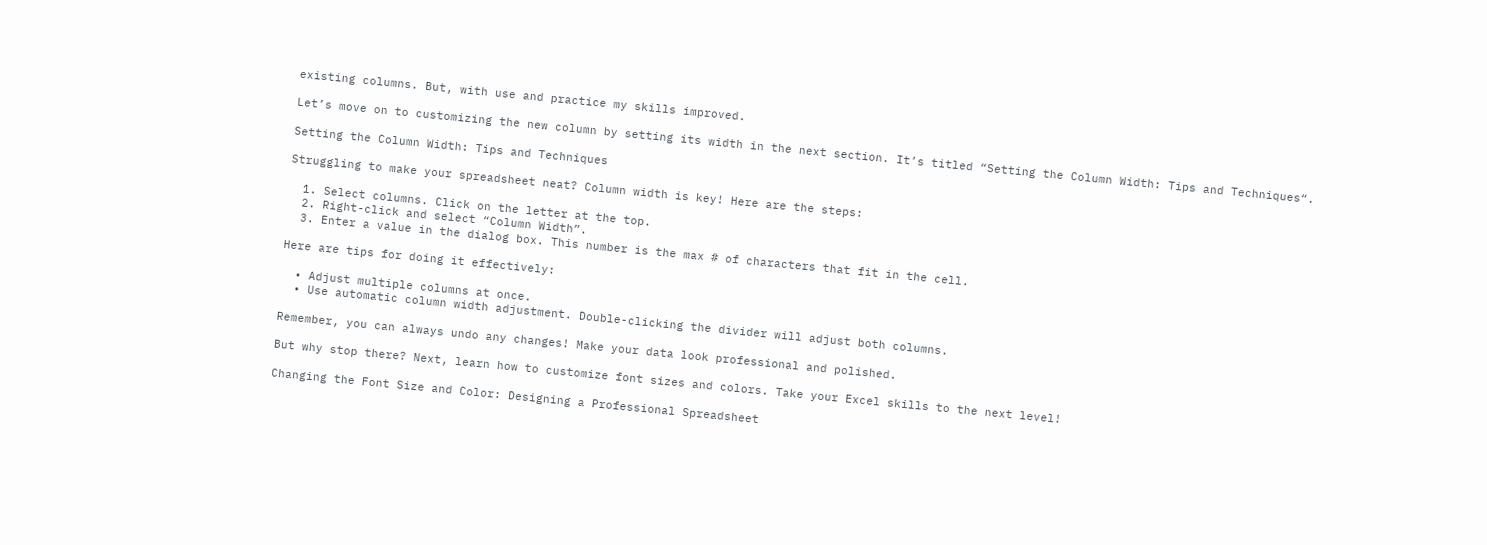existing columns. But, with use and practice my skills improved.

Let’s move on to customizing the new column by setting its width in the next section. It’s titled “Setting the Column Width: Tips and Techniques“.

Setting the Column Width: Tips and Techniques

Struggling to make your spreadsheet neat? Column width is key! Here are the steps:

  1. Select columns. Click on the letter at the top.
  2. Right-click and select “Column Width”.
  3. Enter a value in the dialog box. This number is the max # of characters that fit in the cell.

Here are tips for doing it effectively:

  • Adjust multiple columns at once.
  • Use automatic column width adjustment. Double-clicking the divider will adjust both columns.

Remember, you can always undo any changes! Make your data look professional and polished.

But why stop there? Next, learn how to customize font sizes and colors. Take your Excel skills to the next level!

Changing the Font Size and Color: Designing a Professional Spreadsheet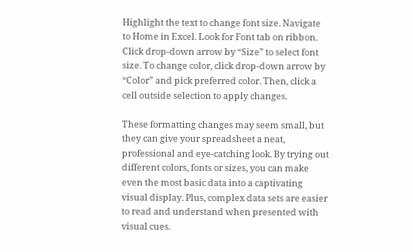Highlight the text to change font size. Navigate to Home in Excel. Look for Font tab on ribbon. Click drop-down arrow by “Size” to select font size. To change color, click drop-down arrow by “Color” and pick preferred color. Then, click a cell outside selection to apply changes.

These formatting changes may seem small, but they can give your spreadsheet a neat, professional and eye-catching look. By trying out different colors, fonts or sizes, you can make even the most basic data into a captivating visual display. Plus, complex data sets are easier to read and understand when presented with visual cues.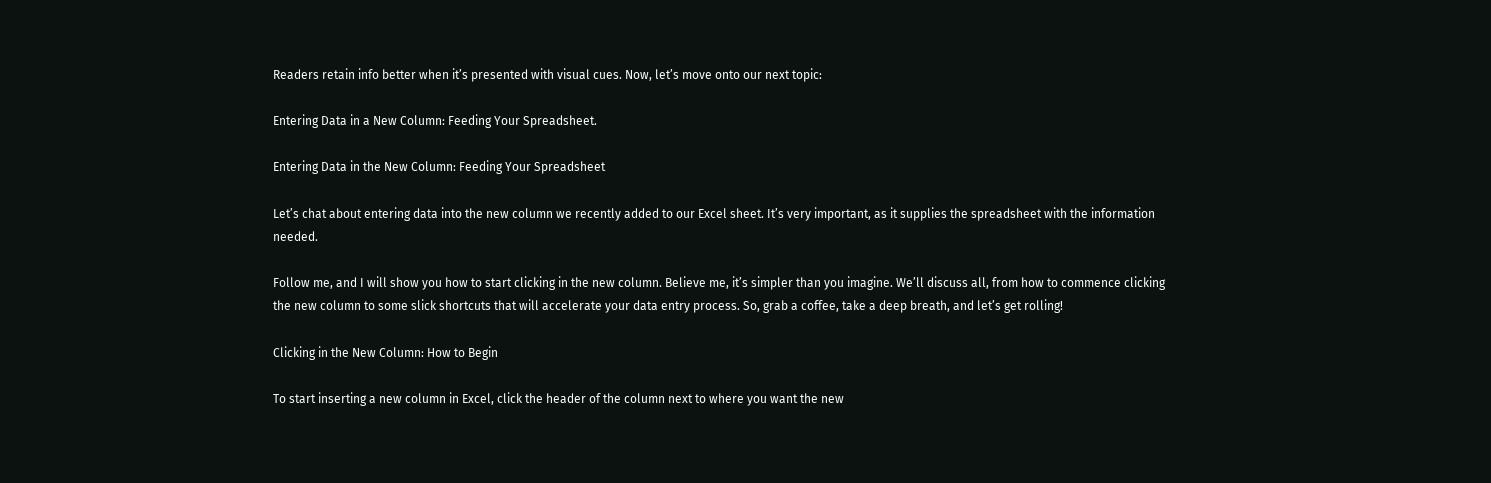Readers retain info better when it’s presented with visual cues. Now, let’s move onto our next topic:

Entering Data in a New Column: Feeding Your Spreadsheet.

Entering Data in the New Column: Feeding Your Spreadsheet

Let’s chat about entering data into the new column we recently added to our Excel sheet. It’s very important, as it supplies the spreadsheet with the information needed.

Follow me, and I will show you how to start clicking in the new column. Believe me, it’s simpler than you imagine. We’ll discuss all, from how to commence clicking the new column to some slick shortcuts that will accelerate your data entry process. So, grab a coffee, take a deep breath, and let’s get rolling!

Clicking in the New Column: How to Begin

To start inserting a new column in Excel, click the header of the column next to where you want the new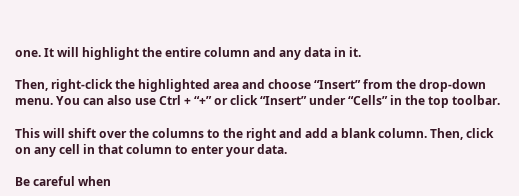one. It will highlight the entire column and any data in it.

Then, right-click the highlighted area and choose “Insert” from the drop-down menu. You can also use Ctrl + “+” or click “Insert” under “Cells” in the top toolbar.

This will shift over the columns to the right and add a blank column. Then, click on any cell in that column to enter your data.

Be careful when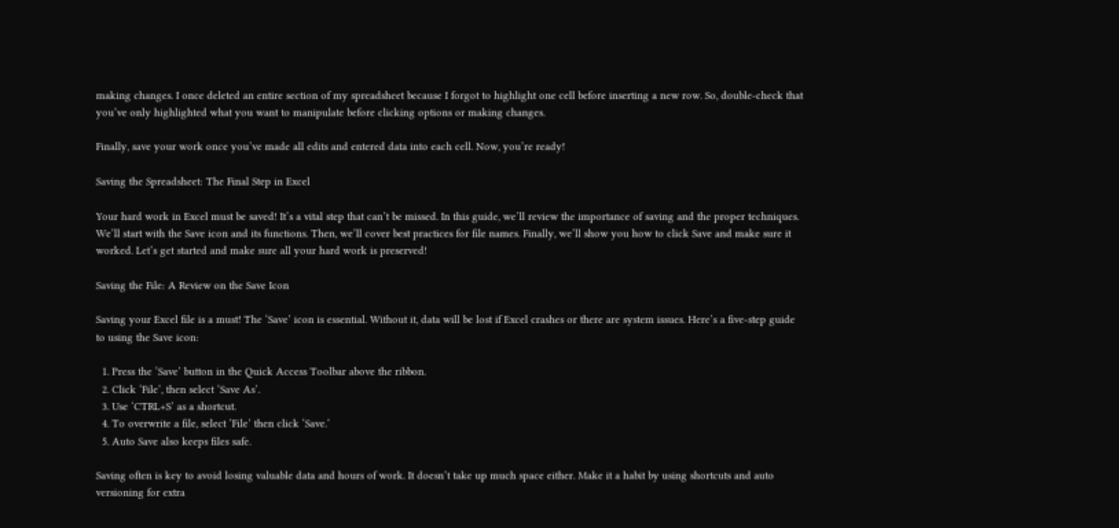making changes. I once deleted an entire section of my spreadsheet because I forgot to highlight one cell before inserting a new row. So, double-check that you’ve only highlighted what you want to manipulate before clicking options or making changes.

Finally, save your work once you’ve made all edits and entered data into each cell. Now, you’re ready!

Saving the Spreadsheet: The Final Step in Excel

Your hard work in Excel must be saved! It’s a vital step that can’t be missed. In this guide, we’ll review the importance of saving and the proper techniques. We’ll start with the Save icon and its functions. Then, we’ll cover best practices for file names. Finally, we’ll show you how to click Save and make sure it worked. Let’s get started and make sure all your hard work is preserved!

Saving the File: A Review on the Save Icon

Saving your Excel file is a must! The ‘Save’ icon is essential. Without it, data will be lost if Excel crashes or there are system issues. Here’s a five-step guide to using the Save icon:

  1. Press the ‘Save’ button in the Quick Access Toolbar above the ribbon.
  2. Click ‘File’, then select ‘Save As’.
  3. Use ‘CTRL+S’ as a shortcut.
  4. To overwrite a file, select ‘File’ then click ‘Save.’
  5. Auto Save also keeps files safe.

Saving often is key to avoid losing valuable data and hours of work. It doesn’t take up much space either. Make it a habit by using shortcuts and auto versioning for extra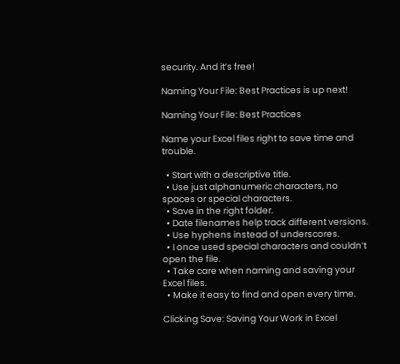security. And it’s free!

Naming Your File: Best Practices is up next!

Naming Your File: Best Practices

Name your Excel files right to save time and trouble.

  • Start with a descriptive title.
  • Use just alphanumeric characters, no spaces or special characters.
  • Save in the right folder.
  • Date filenames help track different versions.
  • Use hyphens instead of underscores.
  • I once used special characters and couldn’t open the file.
  • Take care when naming and saving your Excel files.
  • Make it easy to find and open every time.

Clicking Save: Saving Your Work in Excel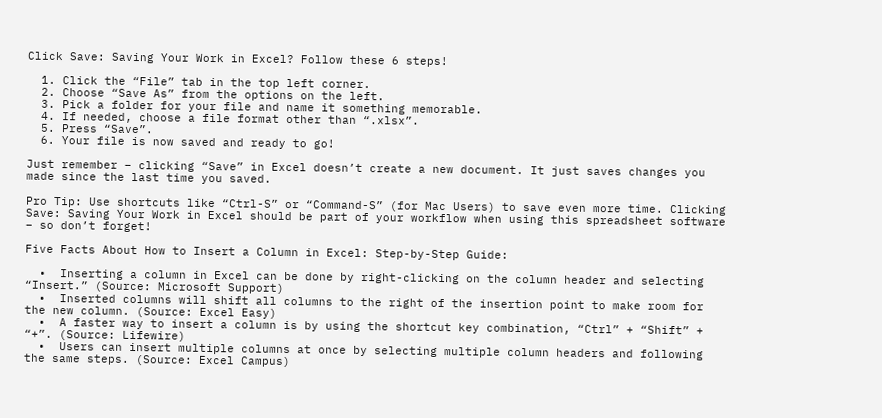Click Save: Saving Your Work in Excel? Follow these 6 steps!

  1. Click the “File” tab in the top left corner.
  2. Choose “Save As” from the options on the left.
  3. Pick a folder for your file and name it something memorable.
  4. If needed, choose a file format other than “.xlsx”.
  5. Press “Save”.
  6. Your file is now saved and ready to go!

Just remember – clicking “Save” in Excel doesn’t create a new document. It just saves changes you made since the last time you saved.

Pro Tip: Use shortcuts like “Ctrl-S” or “Command-S” (for Mac Users) to save even more time. Clicking Save: Saving Your Work in Excel should be part of your workflow when using this spreadsheet software – so don’t forget!

Five Facts About How to Insert a Column in Excel: Step-by-Step Guide:

  •  Inserting a column in Excel can be done by right-clicking on the column header and selecting “Insert.” (Source: Microsoft Support)
  •  Inserted columns will shift all columns to the right of the insertion point to make room for the new column. (Source: Excel Easy)
  •  A faster way to insert a column is by using the shortcut key combination, “Ctrl” + “Shift” + “+”. (Source: Lifewire)
  •  Users can insert multiple columns at once by selecting multiple column headers and following the same steps. (Source: Excel Campus)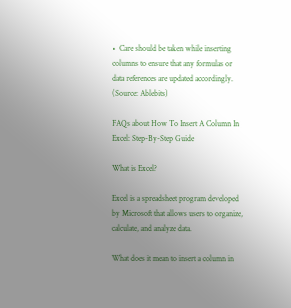•  Care should be taken while inserting columns to ensure that any formulas or data references are updated accordingly. (Source: Ablebits)

FAQs about How To Insert A Column In Excel: Step-By-Step Guide

What is Excel?

Excel is a spreadsheet program developed by Microsoft that allows users to organize, calculate, and analyze data.

What does it mean to insert a column in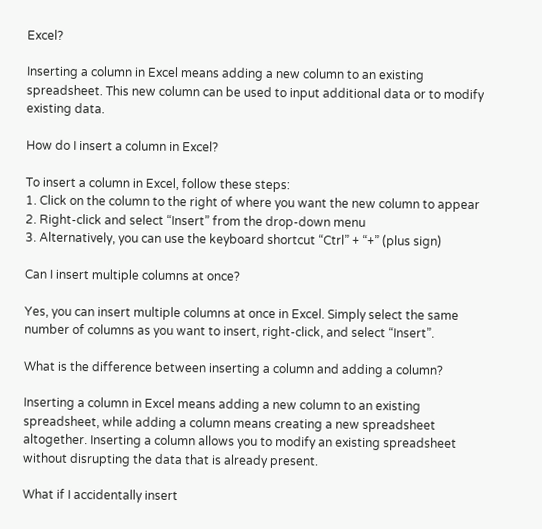Excel?

Inserting a column in Excel means adding a new column to an existing spreadsheet. This new column can be used to input additional data or to modify existing data.

How do I insert a column in Excel?

To insert a column in Excel, follow these steps:
1. Click on the column to the right of where you want the new column to appear
2. Right-click and select “Insert” from the drop-down menu
3. Alternatively, you can use the keyboard shortcut “Ctrl” + “+” (plus sign)

Can I insert multiple columns at once?

Yes, you can insert multiple columns at once in Excel. Simply select the same number of columns as you want to insert, right-click, and select “Insert”.

What is the difference between inserting a column and adding a column?

Inserting a column in Excel means adding a new column to an existing spreadsheet, while adding a column means creating a new spreadsheet altogether. Inserting a column allows you to modify an existing spreadsheet without disrupting the data that is already present.

What if I accidentally insert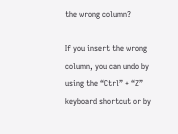the wrong column?

If you insert the wrong column, you can undo by using the “Ctrl” + “Z” keyboard shortcut or by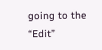going to the “Edit”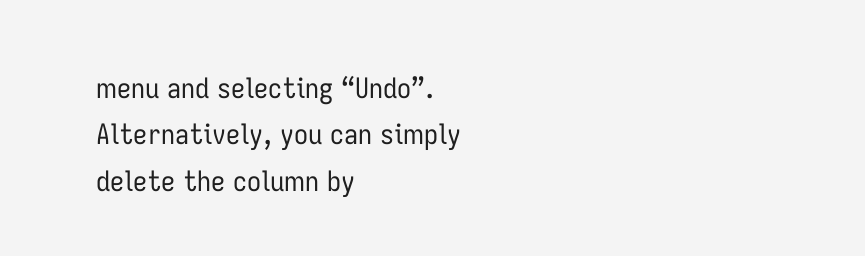menu and selecting “Undo”. Alternatively, you can simply delete the column by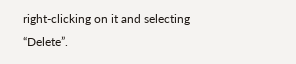right-clicking on it and selecting “Delete”.